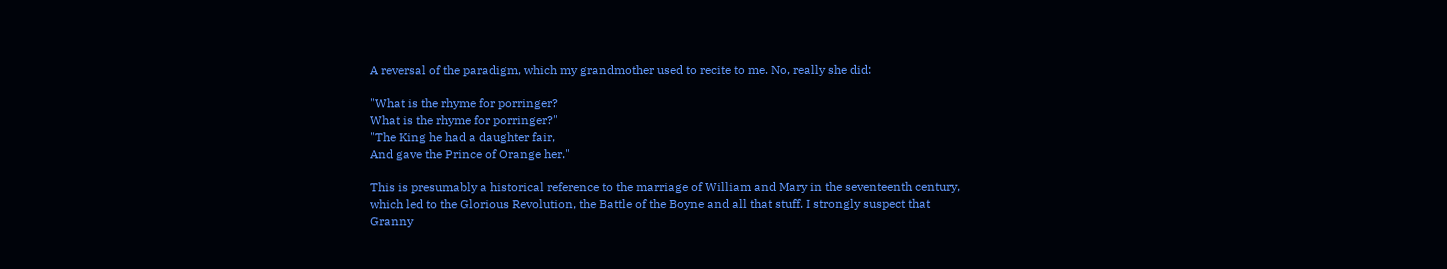A reversal of the paradigm, which my grandmother used to recite to me. No, really she did:

"What is the rhyme for porringer?
What is the rhyme for porringer?"
"The King he had a daughter fair,
And gave the Prince of Orange her."

This is presumably a historical reference to the marriage of William and Mary in the seventeenth century, which led to the Glorious Revolution, the Battle of the Boyne and all that stuff. I strongly suspect that Granny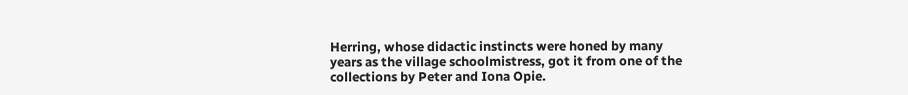Herring, whose didactic instincts were honed by many years as the village schoolmistress, got it from one of the collections by Peter and Iona Opie.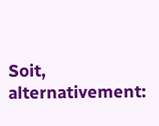Soit, alternativement: